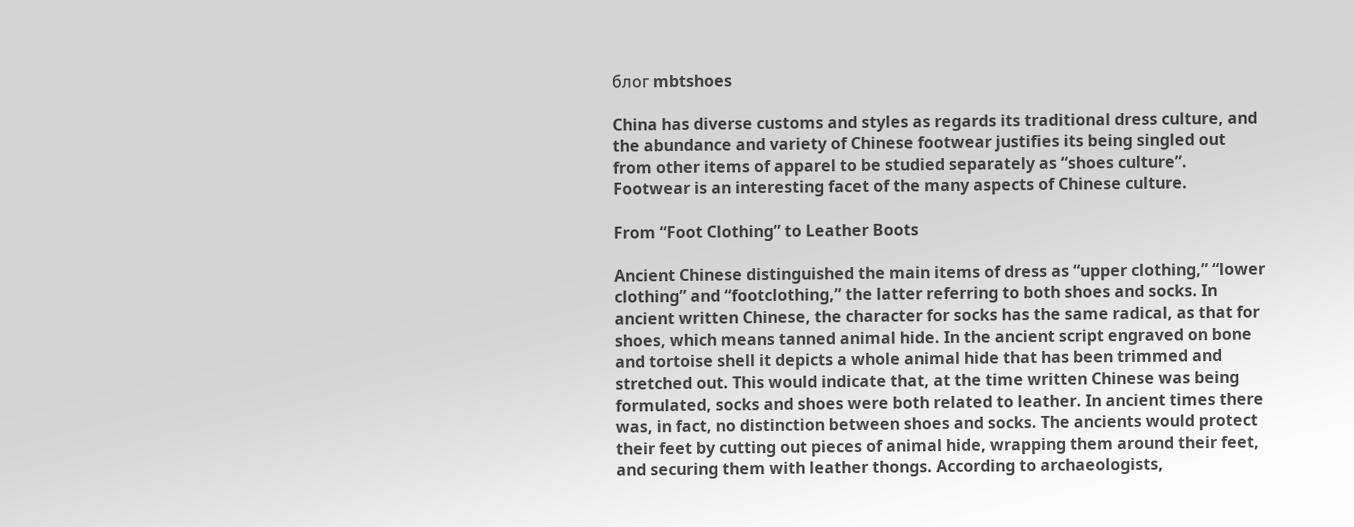блог mbtshoes

China has diverse customs and styles as regards its traditional dress culture, and the abundance and variety of Chinese footwear justifies its being singled out from other items of apparel to be studied separately as “shoes culture”. Footwear is an interesting facet of the many aspects of Chinese culture.

From “Foot Clothing” to Leather Boots

Ancient Chinese distinguished the main items of dress as “upper clothing,” “lower clothing” and “footclothing,” the latter referring to both shoes and socks. In ancient written Chinese, the character for socks has the same radical, as that for shoes, which means tanned animal hide. In the ancient script engraved on bone and tortoise shell it depicts a whole animal hide that has been trimmed and stretched out. This would indicate that, at the time written Chinese was being formulated, socks and shoes were both related to leather. In ancient times there was, in fact, no distinction between shoes and socks. The ancients would protect their feet by cutting out pieces of animal hide, wrapping them around their feet, and securing them with leather thongs. According to archaeologists,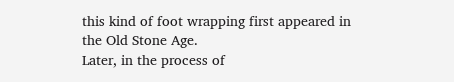this kind of foot wrapping first appeared in the Old Stone Age.
Later, in the process of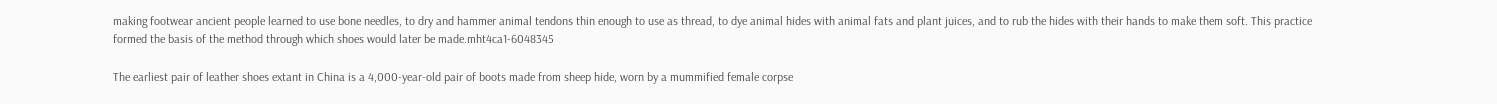making footwear ancient people learned to use bone needles, to dry and hammer animal tendons thin enough to use as thread, to dye animal hides with animal fats and plant juices, and to rub the hides with their hands to make them soft. This practice formed the basis of the method through which shoes would later be made.mht4ca1-6048345

The earliest pair of leather shoes extant in China is a 4,000-year-old pair of boots made from sheep hide, worn by a mummified female corpse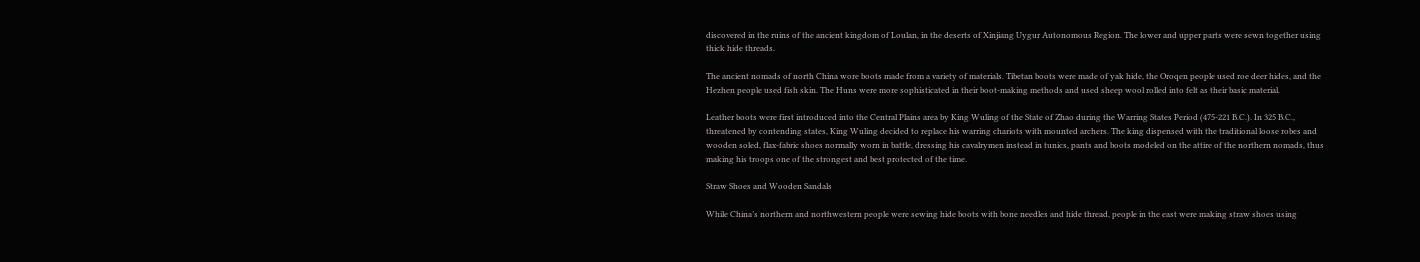discovered in the ruins of the ancient kingdom of Loulan, in the deserts of Xinjiang Uygur Autonomous Region. The lower and upper parts were sewn together using thick hide threads.

The ancient nomads of north China wore boots made from a variety of materials. Tibetan boots were made of yak hide, the Oroqen people used roe deer hides, and the Hezhen people used fish skin. The Huns were more sophisticated in their boot-making methods and used sheep wool rolled into felt as their basic material.

Leather boots were first introduced into the Central Plains area by King Wuling of the State of Zhao during the Warring States Period (475-221 B.C.). In 325 B.C., threatened by contending states, King Wuling decided to replace his warring chariots with mounted archers. The king dispensed with the traditional loose robes and wooden soled, flax-fabric shoes normally worn in battle, dressing his cavalrymen instead in tunics, pants and boots modeled on the attire of the northern nomads, thus making his troops one of the strongest and best protected of the time.

Straw Shoes and Wooden Sandals

While China’s northern and northwestern people were sewing hide boots with bone needles and hide thread, people in the east were making straw shoes using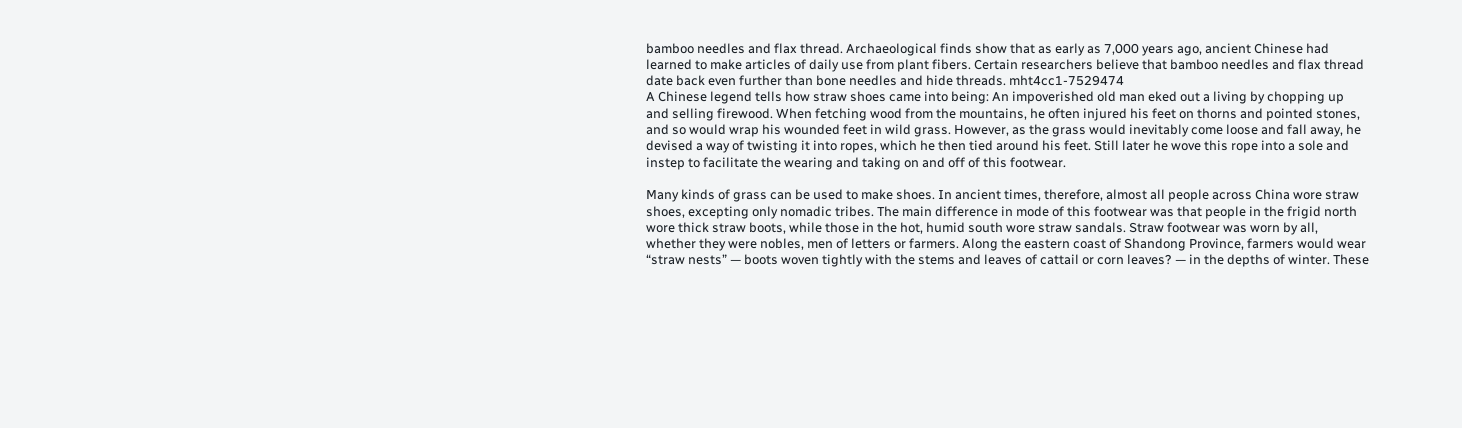bamboo needles and flax thread. Archaeological finds show that as early as 7,000 years ago, ancient Chinese had learned to make articles of daily use from plant fibers. Certain researchers believe that bamboo needles and flax thread date back even further than bone needles and hide threads. mht4cc1-7529474
A Chinese legend tells how straw shoes came into being: An impoverished old man eked out a living by chopping up and selling firewood. When fetching wood from the mountains, he often injured his feet on thorns and pointed stones, and so would wrap his wounded feet in wild grass. However, as the grass would inevitably come loose and fall away, he devised a way of twisting it into ropes, which he then tied around his feet. Still later he wove this rope into a sole and instep to facilitate the wearing and taking on and off of this footwear.

Many kinds of grass can be used to make shoes. In ancient times, therefore, almost all people across China wore straw shoes, excepting only nomadic tribes. The main difference in mode of this footwear was that people in the frigid north wore thick straw boots, while those in the hot, humid south wore straw sandals. Straw footwear was worn by all, whether they were nobles, men of letters or farmers. Along the eastern coast of Shandong Province, farmers would wear “straw nests” — boots woven tightly with the stems and leaves of cattail or corn leaves? — in the depths of winter. These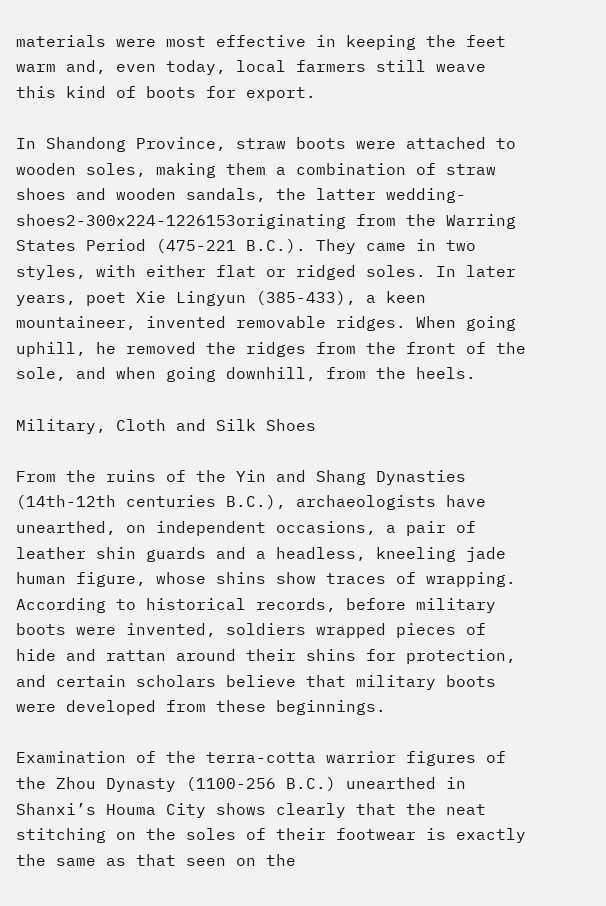materials were most effective in keeping the feet warm and, even today, local farmers still weave this kind of boots for export.

In Shandong Province, straw boots were attached to wooden soles, making them a combination of straw shoes and wooden sandals, the latter wedding-shoes2-300x224-1226153originating from the Warring States Period (475-221 B.C.). They came in two styles, with either flat or ridged soles. In later years, poet Xie Lingyun (385-433), a keen mountaineer, invented removable ridges. When going uphill, he removed the ridges from the front of the sole, and when going downhill, from the heels.

Military, Cloth and Silk Shoes

From the ruins of the Yin and Shang Dynasties (14th-12th centuries B.C.), archaeologists have unearthed, on independent occasions, a pair of leather shin guards and a headless, kneeling jade human figure, whose shins show traces of wrapping. According to historical records, before military boots were invented, soldiers wrapped pieces of hide and rattan around their shins for protection, and certain scholars believe that military boots were developed from these beginnings.

Examination of the terra-cotta warrior figures of the Zhou Dynasty (1100-256 B.C.) unearthed in Shanxi’s Houma City shows clearly that the neat stitching on the soles of their footwear is exactly the same as that seen on the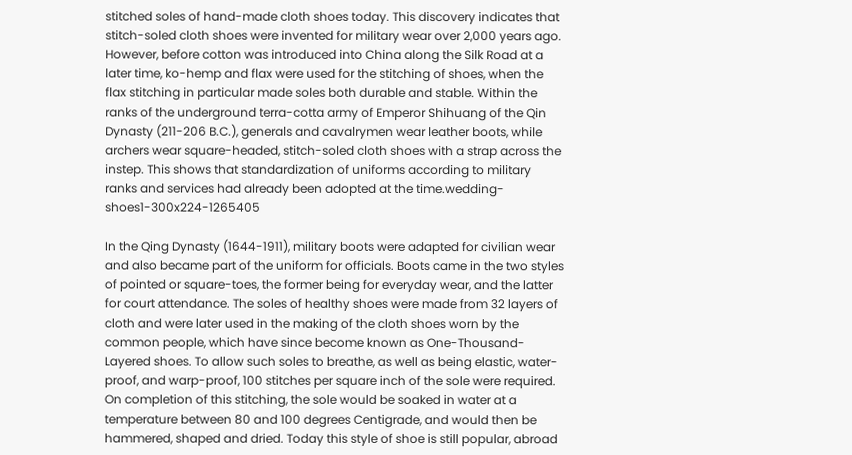stitched soles of hand-made cloth shoes today. This discovery indicates that stitch-soled cloth shoes were invented for military wear over 2,000 years ago. However, before cotton was introduced into China along the Silk Road at a later time, ko-hemp and flax were used for the stitching of shoes, when the flax stitching in particular made soles both durable and stable. Within the ranks of the underground terra-cotta army of Emperor Shihuang of the Qin Dynasty (211-206 B.C.), generals and cavalrymen wear leather boots, while archers wear square-headed, stitch-soled cloth shoes with a strap across the instep. This shows that standardization of uniforms according to military ranks and services had already been adopted at the time.wedding-shoes1-300x224-1265405

In the Qing Dynasty (1644-1911), military boots were adapted for civilian wear and also became part of the uniform for officials. Boots came in the two styles of pointed or square-toes, the former being for everyday wear, and the latter for court attendance. The soles of healthy shoes were made from 32 layers of cloth and were later used in the making of the cloth shoes worn by the common people, which have since become known as One-Thousand-Layered shoes. To allow such soles to breathe, as well as being elastic, water-proof, and warp-proof, 100 stitches per square inch of the sole were required. On completion of this stitching, the sole would be soaked in water at a temperature between 80 and 100 degrees Centigrade, and would then be hammered, shaped and dried. Today this style of shoe is still popular, abroad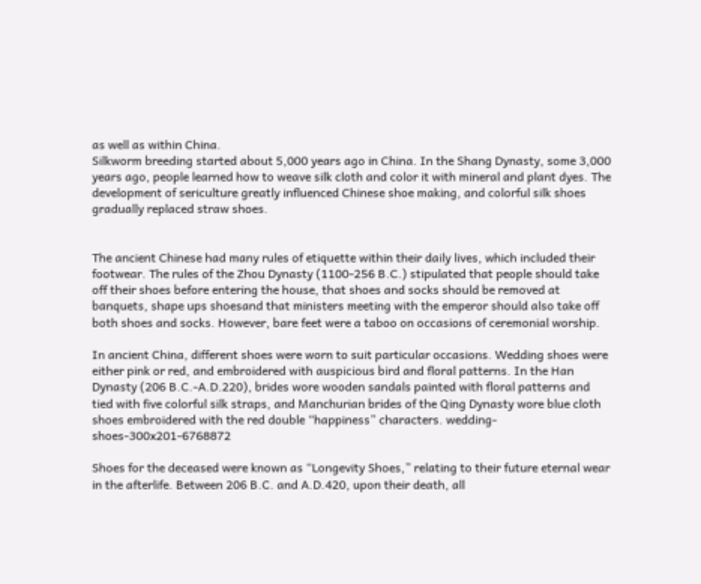as well as within China.
Silkworm breeding started about 5,000 years ago in China. In the Shang Dynasty, some 3,000 years ago, people learned how to weave silk cloth and color it with mineral and plant dyes. The development of sericulture greatly influenced Chinese shoe making, and colorful silk shoes gradually replaced straw shoes.


The ancient Chinese had many rules of etiquette within their daily lives, which included their footwear. The rules of the Zhou Dynasty (1100-256 B.C.) stipulated that people should take off their shoes before entering the house, that shoes and socks should be removed at banquets, shape ups shoesand that ministers meeting with the emperor should also take off both shoes and socks. However, bare feet were a taboo on occasions of ceremonial worship.

In ancient China, different shoes were worn to suit particular occasions. Wedding shoes were either pink or red, and embroidered with auspicious bird and floral patterns. In the Han Dynasty (206 B.C.-A.D.220), brides wore wooden sandals painted with floral patterns and tied with five colorful silk straps, and Manchurian brides of the Qing Dynasty wore blue cloth shoes embroidered with the red double “happiness” characters. wedding-shoes-300x201-6768872

Shoes for the deceased were known as “Longevity Shoes,” relating to their future eternal wear in the afterlife. Between 206 B.C. and A.D.420, upon their death, all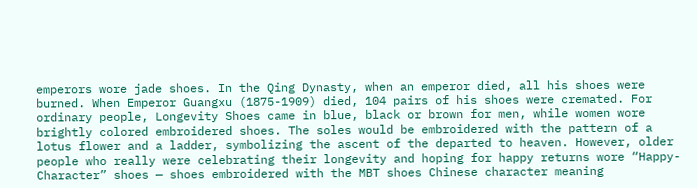emperors wore jade shoes. In the Qing Dynasty, when an emperor died, all his shoes were burned. When Emperor Guangxu (1875-1909) died, 104 pairs of his shoes were cremated. For ordinary people, Longevity Shoes came in blue, black or brown for men, while women wore brightly colored embroidered shoes. The soles would be embroidered with the pattern of a lotus flower and a ladder, symbolizing the ascent of the departed to heaven. However, older people who really were celebrating their longevity and hoping for happy returns wore “Happy-Character” shoes — shoes embroidered with the MBT shoes Chinese character meaning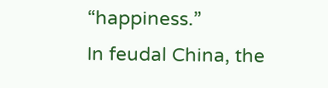“happiness.”
In feudal China, the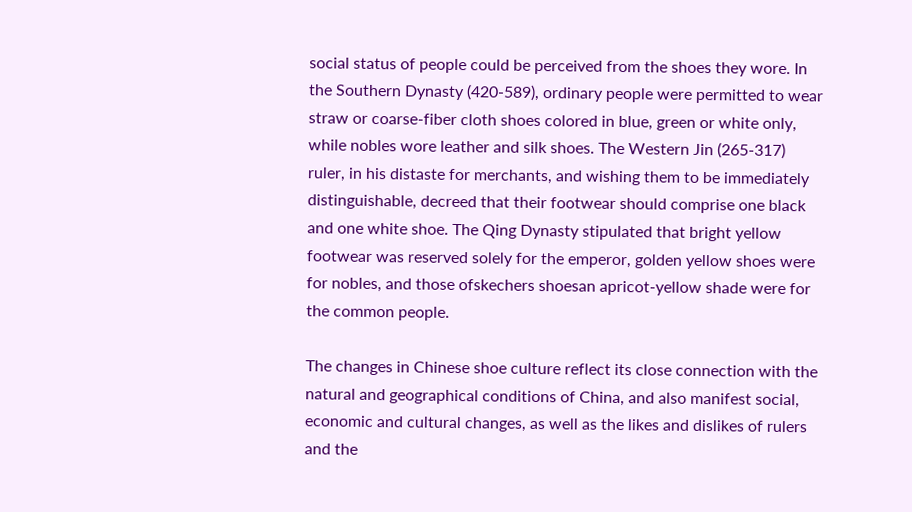social status of people could be perceived from the shoes they wore. In the Southern Dynasty (420-589), ordinary people were permitted to wear straw or coarse-fiber cloth shoes colored in blue, green or white only, while nobles wore leather and silk shoes. The Western Jin (265-317) ruler, in his distaste for merchants, and wishing them to be immediately distinguishable, decreed that their footwear should comprise one black and one white shoe. The Qing Dynasty stipulated that bright yellow footwear was reserved solely for the emperor, golden yellow shoes were for nobles, and those ofskechers shoesan apricot-yellow shade were for the common people.

The changes in Chinese shoe culture reflect its close connection with the natural and geographical conditions of China, and also manifest social, economic and cultural changes, as well as the likes and dislikes of rulers and the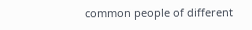common people of different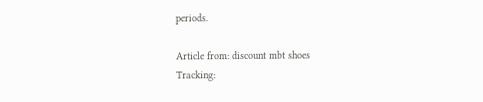periods.

Article from: discount mbt shoes
Tracking: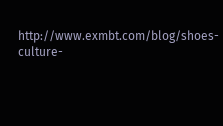http://www.exmbt.com/blog/shoes-culture-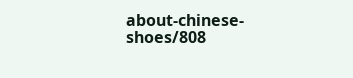about-chinese-shoes/808